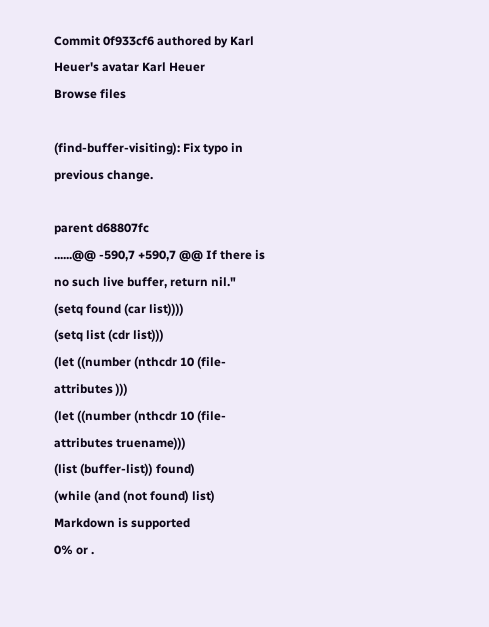Commit 0f933cf6 authored by Karl Heuer's avatar Karl Heuer
Browse files

(find-buffer-visiting): Fix typo in previous change.

parent d68807fc
......@@ -590,7 +590,7 @@ If there is no such live buffer, return nil."
(setq found (car list))))
(setq list (cdr list)))
(let ((number (nthcdr 10 (file-attributes )))
(let ((number (nthcdr 10 (file-attributes truename)))
(list (buffer-list)) found)
(while (and (not found) list)
Markdown is supported
0% or .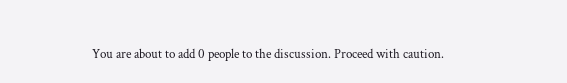You are about to add 0 people to the discussion. Proceed with caution.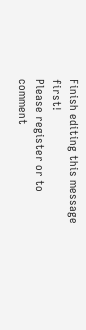Finish editing this message first!
Please register or to comment